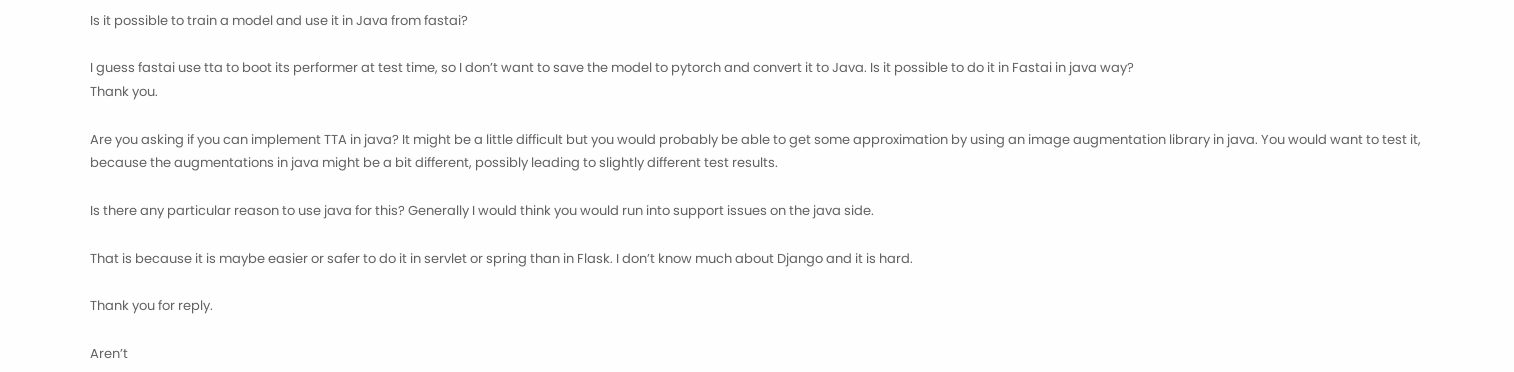Is it possible to train a model and use it in Java from fastai?

I guess fastai use tta to boot its performer at test time, so I don’t want to save the model to pytorch and convert it to Java. Is it possible to do it in Fastai in java way?
Thank you.

Are you asking if you can implement TTA in java? It might be a little difficult but you would probably be able to get some approximation by using an image augmentation library in java. You would want to test it, because the augmentations in java might be a bit different, possibly leading to slightly different test results.

Is there any particular reason to use java for this? Generally I would think you would run into support issues on the java side.

That is because it is maybe easier or safer to do it in servlet or spring than in Flask. I don’t know much about Django and it is hard.

Thank you for reply.

Aren’t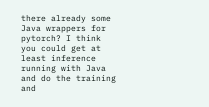there already some Java wrappers for pytorch? I think you could get at least inference running with Java and do the training and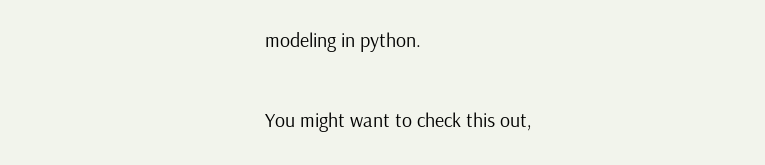modeling in python.

You might want to check this out,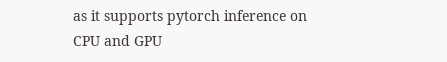as it supports pytorch inference on CPU and GPU